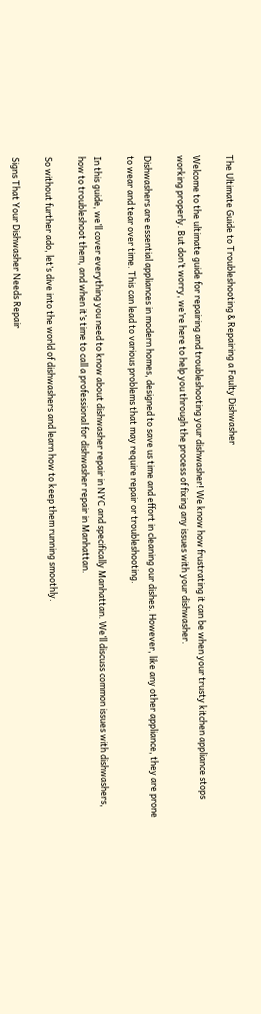The Ultimate Guide to Troubleshooting & Repairing a Faulty Dishwasher

Welcome to the ultimate guide for repairing and troubleshooting your dishwasher! We know how frustrating it can be when your trusty kitchen appliance stops working properly. But don’t worry, we’re here to help you through the process of fixing any issues with your dishwasher.

Dishwashers are essential appliances in modern homes, designed to save us time and effort in cleaning our dishes. However, like any other appliance, they are prone to wear and tear over time. This can lead to various problems that may require repair or troubleshooting.

In this guide, we’ll cover everything you need to know about dishwasher repair in NYC and specifically Manhattan. We’ll discuss common issues with dishwashers, how to troubleshoot them, and when it’s time to call a professional for dishwasher repair in Manhattan.

So without further ado, let’s dive into the world of dishwashers and learn how to keep them running smoothly.

Signs That Your Dishwasher Needs Repair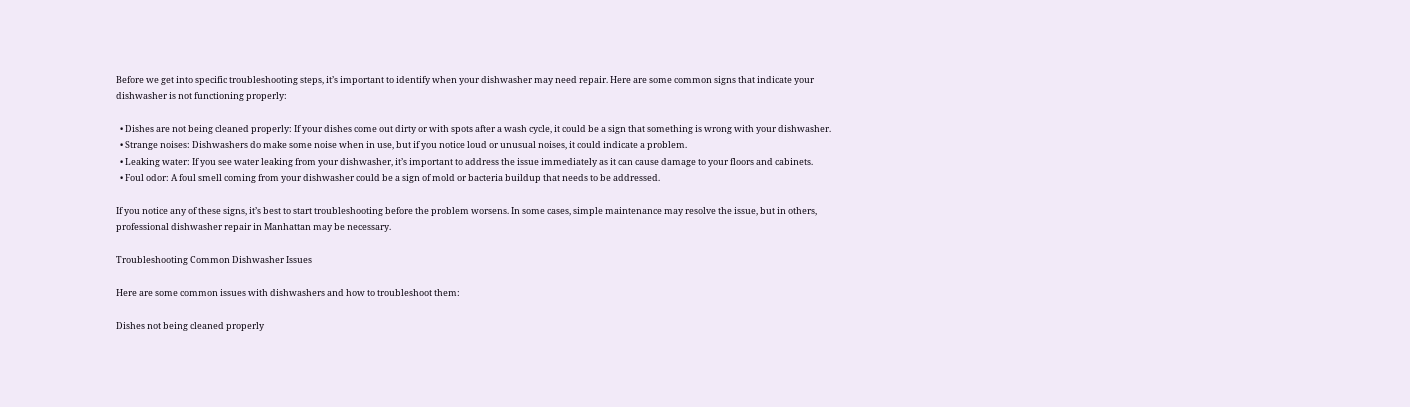Before we get into specific troubleshooting steps, it’s important to identify when your dishwasher may need repair. Here are some common signs that indicate your dishwasher is not functioning properly:

  • Dishes are not being cleaned properly: If your dishes come out dirty or with spots after a wash cycle, it could be a sign that something is wrong with your dishwasher.
  • Strange noises: Dishwashers do make some noise when in use, but if you notice loud or unusual noises, it could indicate a problem.
  • Leaking water: If you see water leaking from your dishwasher, it’s important to address the issue immediately as it can cause damage to your floors and cabinets.
  • Foul odor: A foul smell coming from your dishwasher could be a sign of mold or bacteria buildup that needs to be addressed.

If you notice any of these signs, it’s best to start troubleshooting before the problem worsens. In some cases, simple maintenance may resolve the issue, but in others, professional dishwasher repair in Manhattan may be necessary.

Troubleshooting Common Dishwasher Issues

Here are some common issues with dishwashers and how to troubleshoot them:

Dishes not being cleaned properly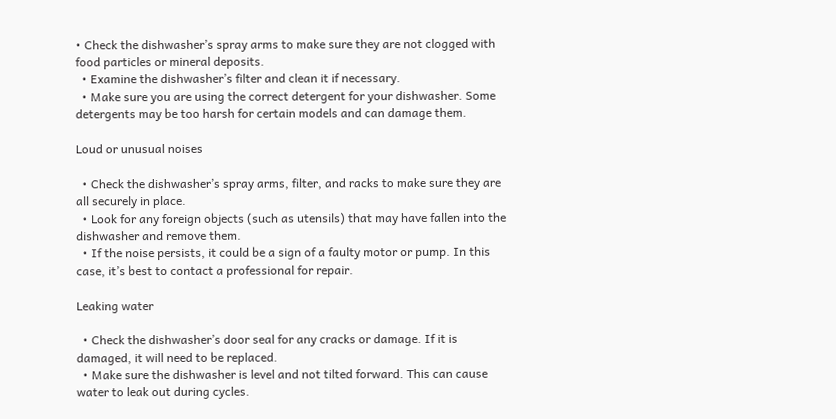• Check the dishwasher’s spray arms to make sure they are not clogged with food particles or mineral deposits.
  • Examine the dishwasher’s filter and clean it if necessary.
  • Make sure you are using the correct detergent for your dishwasher. Some detergents may be too harsh for certain models and can damage them.

Loud or unusual noises

  • Check the dishwasher’s spray arms, filter, and racks to make sure they are all securely in place.
  • Look for any foreign objects (such as utensils) that may have fallen into the dishwasher and remove them.
  • If the noise persists, it could be a sign of a faulty motor or pump. In this case, it’s best to contact a professional for repair.

Leaking water

  • Check the dishwasher’s door seal for any cracks or damage. If it is damaged, it will need to be replaced.
  • Make sure the dishwasher is level and not tilted forward. This can cause water to leak out during cycles.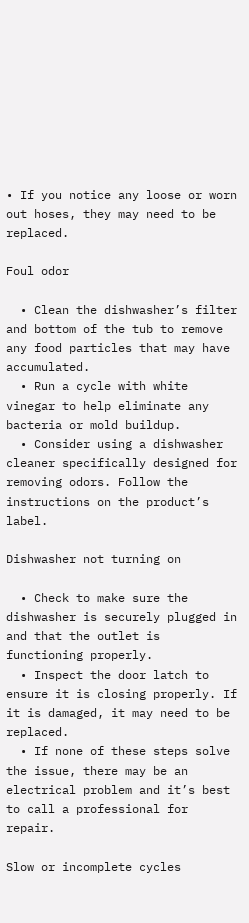• If you notice any loose or worn out hoses, they may need to be replaced.

Foul odor

  • Clean the dishwasher’s filter and bottom of the tub to remove any food particles that may have accumulated.
  • Run a cycle with white vinegar to help eliminate any bacteria or mold buildup.
  • Consider using a dishwasher cleaner specifically designed for removing odors. Follow the instructions on the product’s label.

Dishwasher not turning on

  • Check to make sure the dishwasher is securely plugged in and that the outlet is functioning properly.
  • Inspect the door latch to ensure it is closing properly. If it is damaged, it may need to be replaced.
  • If none of these steps solve the issue, there may be an electrical problem and it’s best to call a professional for repair.

Slow or incomplete cycles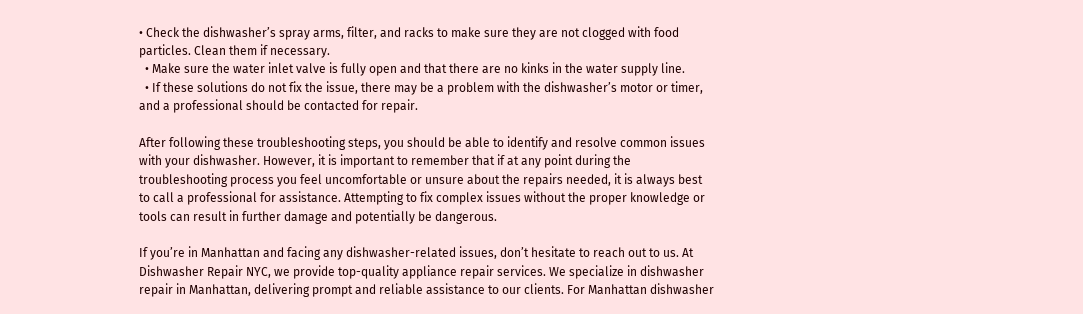• Check the dishwasher’s spray arms, filter, and racks to make sure they are not clogged with food particles. Clean them if necessary.
  • Make sure the water inlet valve is fully open and that there are no kinks in the water supply line.
  • If these solutions do not fix the issue, there may be a problem with the dishwasher’s motor or timer, and a professional should be contacted for repair.

After following these troubleshooting steps, you should be able to identify and resolve common issues with your dishwasher. However, it is important to remember that if at any point during the troubleshooting process you feel uncomfortable or unsure about the repairs needed, it is always best to call a professional for assistance. Attempting to fix complex issues without the proper knowledge or tools can result in further damage and potentially be dangerous.

If you’re in Manhattan and facing any dishwasher-related issues, don’t hesitate to reach out to us. At Dishwasher Repair NYC, we provide top-quality appliance repair services. We specialize in dishwasher repair in Manhattan, delivering prompt and reliable assistance to our clients. For Manhattan dishwasher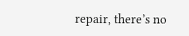repair, there’s no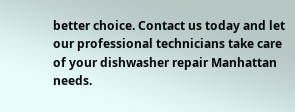better choice. Contact us today and let our professional technicians take care of your dishwasher repair Manhattan needs.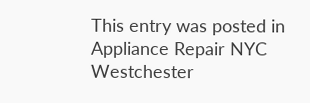This entry was posted in Appliance Repair NYC Westchester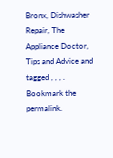Bronx, Dishwasher Repair, The Appliance Doctor, Tips and Advice and tagged , , , . Bookmark the permalink.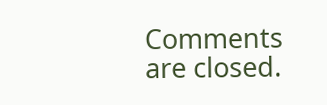Comments are closed.